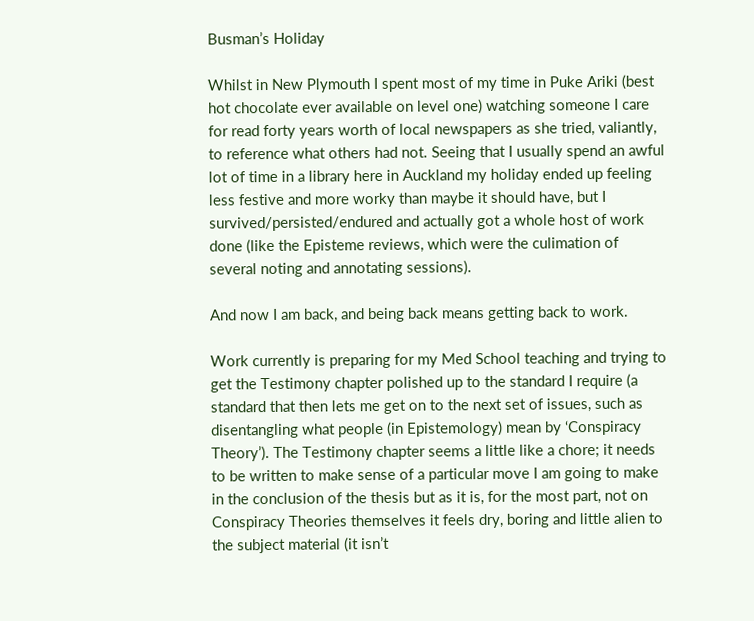Busman’s Holiday

Whilst in New Plymouth I spent most of my time in Puke Ariki (best hot chocolate ever available on level one) watching someone I care for read forty years worth of local newspapers as she tried, valiantly, to reference what others had not. Seeing that I usually spend an awful lot of time in a library here in Auckland my holiday ended up feeling less festive and more worky than maybe it should have, but I survived/persisted/endured and actually got a whole host of work done (like the Episteme reviews, which were the culimation of several noting and annotating sessions).

And now I am back, and being back means getting back to work.

Work currently is preparing for my Med School teaching and trying to get the Testimony chapter polished up to the standard I require (a standard that then lets me get on to the next set of issues, such as disentangling what people (in Epistemology) mean by ‘Conspiracy Theory’). The Testimony chapter seems a little like a chore; it needs to be written to make sense of a particular move I am going to make in the conclusion of the thesis but as it is, for the most part, not on Conspiracy Theories themselves it feels dry, boring and little alien to the subject material (it isn’t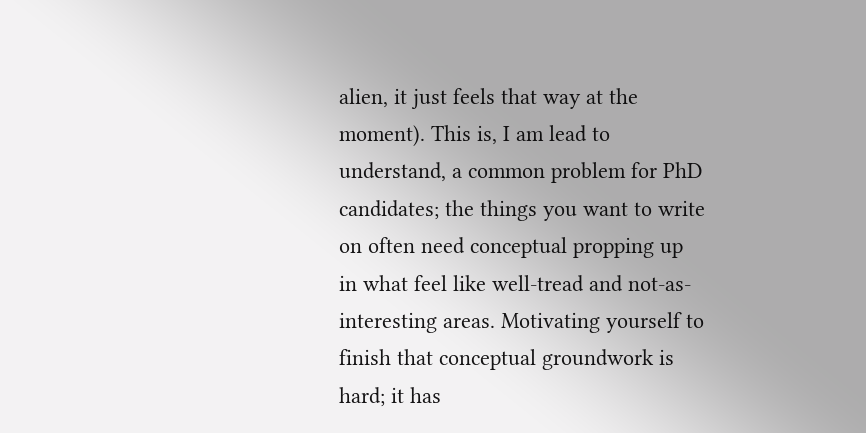alien, it just feels that way at the moment). This is, I am lead to understand, a common problem for PhD candidates; the things you want to write on often need conceptual propping up in what feel like well-tread and not-as-interesting areas. Motivating yourself to finish that conceptual groundwork is hard; it has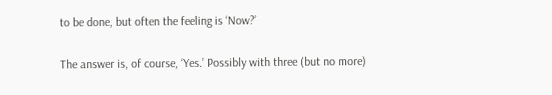to be done, but often the feeling is ‘Now?’

The answer is, of course, ‘Yes.’ Possibly with three (but no more)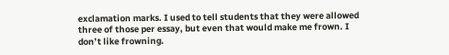exclamation marks. I used to tell students that they were allowed three of those per essay, but even that would make me frown. I don’t like frowning.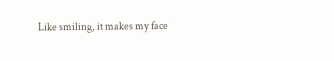Like smiling, it makes my face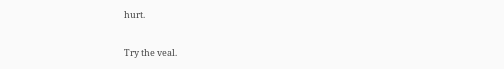hurt.

Try the veal.